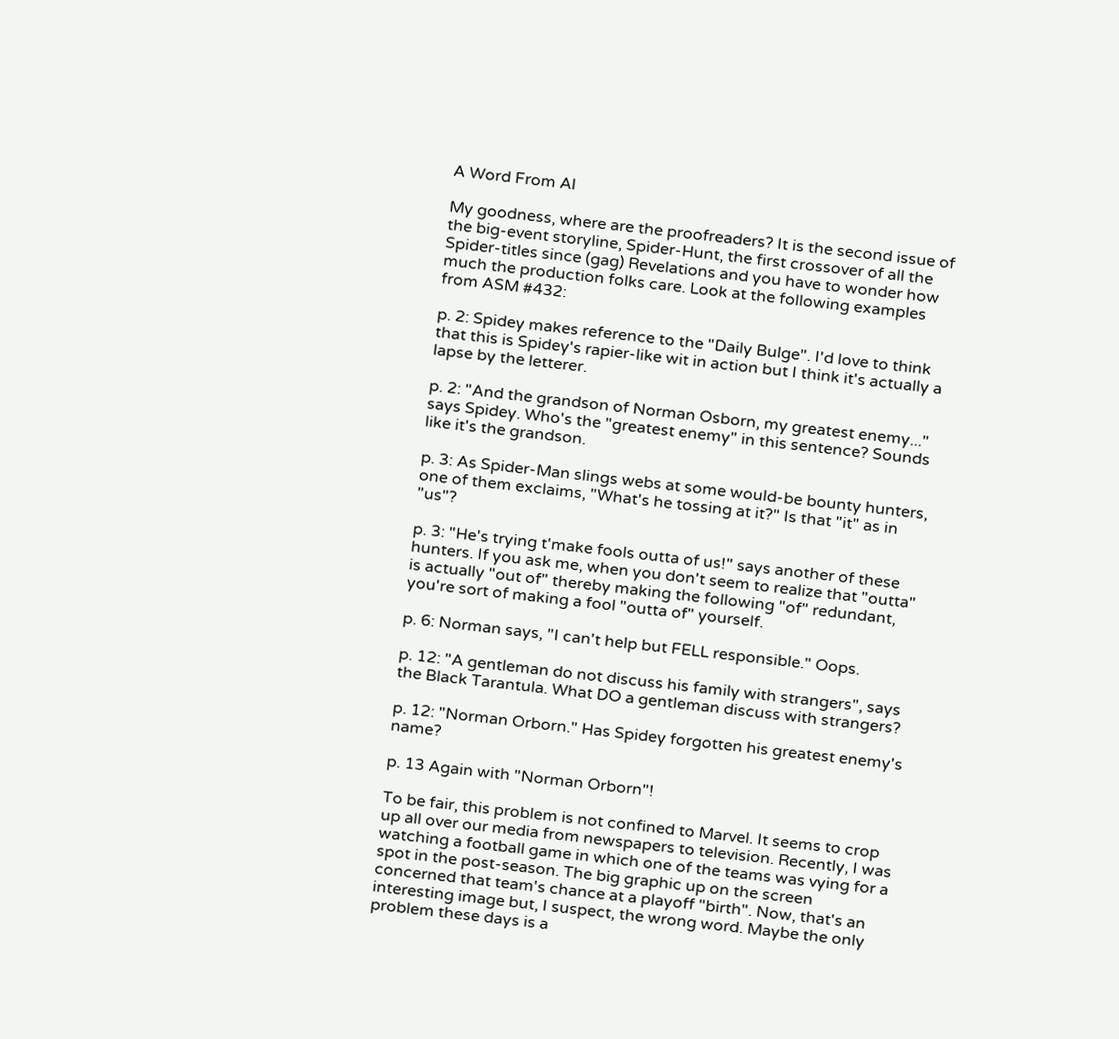A Word From Al

My goodness, where are the proofreaders? It is the second issue of the big-event storyline, Spider-Hunt, the first crossover of all the Spider-titles since (gag) Revelations and you have to wonder how much the production folks care. Look at the following examples from ASM #432:

p. 2: Spidey makes reference to the "Daily Bulge". I'd love to think that this is Spidey's rapier-like wit in action but I think it's actually a lapse by the letterer.

p. 2: "And the grandson of Norman Osborn, my greatest enemy..." says Spidey. Who's the "greatest enemy" in this sentence? Sounds like it's the grandson.

p. 3: As Spider-Man slings webs at some would-be bounty hunters, one of them exclaims, "What's he tossing at it?" Is that "it" as in "us"?

p. 3: "He's trying t'make fools outta of us!" says another of these hunters. If you ask me, when you don't seem to realize that "outta" is actually "out of" thereby making the following "of" redundant, you're sort of making a fool "outta of" yourself.

p. 6: Norman says, "I can't help but FELL responsible." Oops.

p. 12: "A gentleman do not discuss his family with strangers", says the Black Tarantula. What DO a gentleman discuss with strangers?

p. 12: "Norman Orborn." Has Spidey forgotten his greatest enemy's name?

p. 13 Again with "Norman Orborn"!

To be fair, this problem is not confined to Marvel. It seems to crop up all over our media from newspapers to television. Recently, I was watching a football game in which one of the teams was vying for a spot in the post-season. The big graphic up on the screen concerned that team's chance at a playoff "birth". Now, that's an interesting image but, I suspect, the wrong word. Maybe the only problem these days is a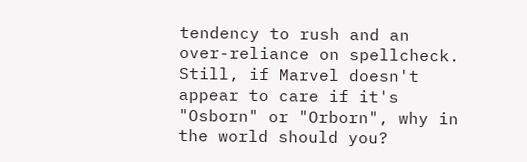tendency to rush and an over-reliance on spellcheck. Still, if Marvel doesn't appear to care if it's "Osborn" or "Orborn", why in the world should you?